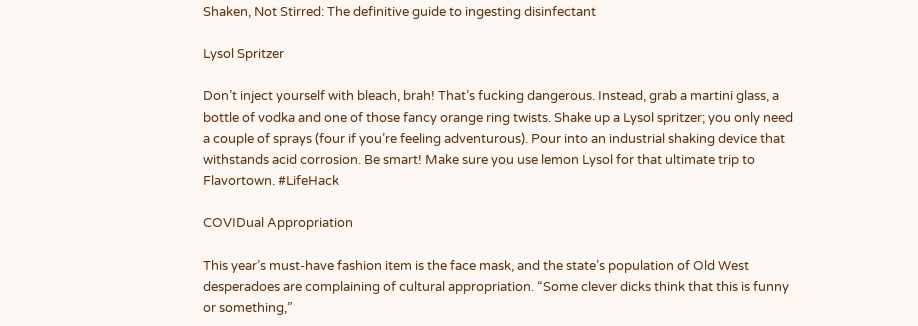Shaken, Not Stirred: The definitive guide to ingesting disinfectant

Lysol Spritzer

Don’t inject yourself with bleach, brah! That’s fucking dangerous. Instead, grab a martini glass, a bottle of vodka and one of those fancy orange ring twists. Shake up a Lysol spritzer; you only need a couple of sprays (four if you’re feeling adventurous). Pour into an industrial shaking device that withstands acid corrosion. Be smart! Make sure you use lemon Lysol for that ultimate trip to Flavortown. #LifeHack

COVIDual Appropriation

This year’s must-have fashion item is the face mask, and the state’s population of Old West desperadoes are complaining of cultural appropriation. “Some clever dicks think that this is funny or something,”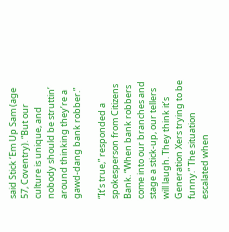said Stick ‘Em Up Sam (age 57, Coventry). “But our culture is unique, and nobody should be struttin’ around thinking they’re a gawd-dang bank robber.”

“It’s true,” responded a spokesperson from Citizens Bank. “When bank robbers come into our branches and stage a stick-up, our tellers will laugh. They think it’s Generation Xers trying to be funny.” The situation escalated when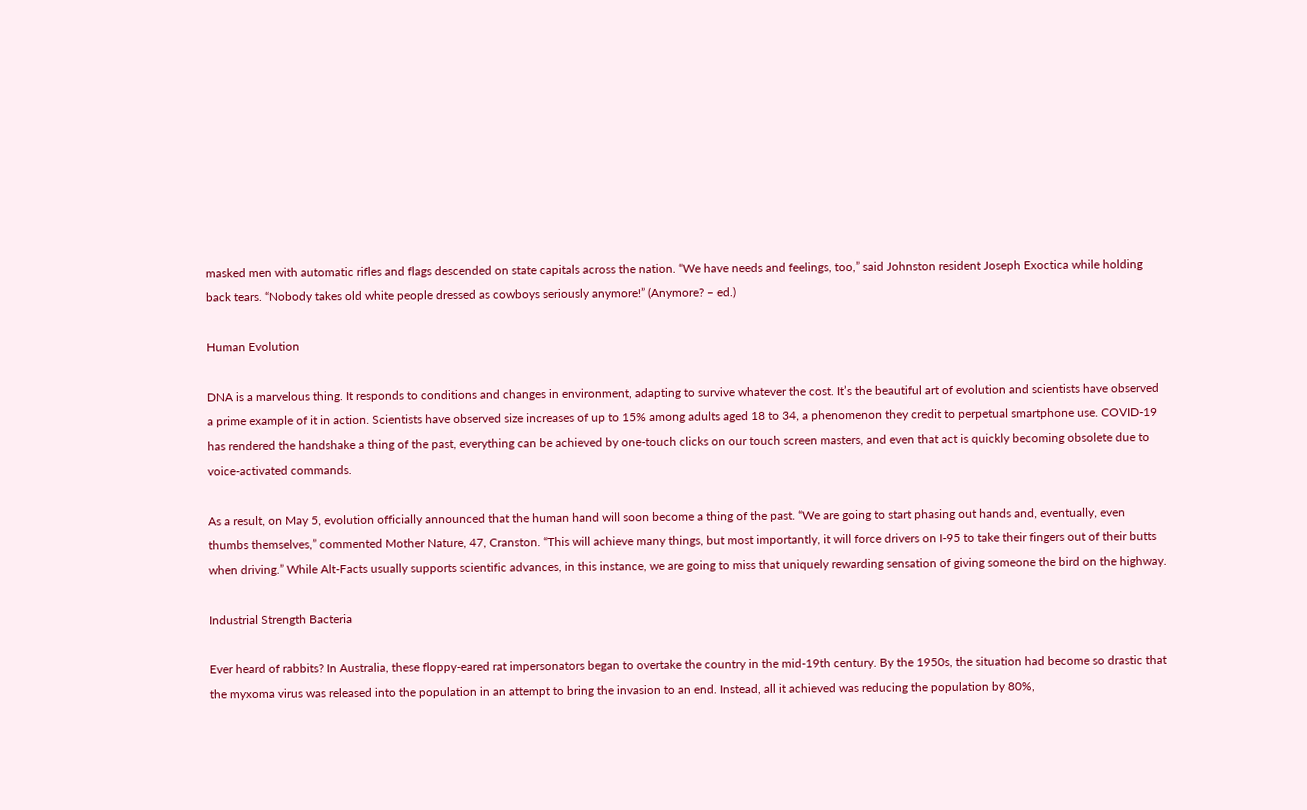masked men with automatic rifles and flags descended on state capitals across the nation. “We have needs and feelings, too,” said Johnston resident Joseph Exoctica while holding back tears. “Nobody takes old white people dressed as cowboys seriously anymore!” (Anymore? – ed.)

Human Evolution

DNA is a marvelous thing. It responds to conditions and changes in environment, adapting to survive whatever the cost. It’s the beautiful art of evolution and scientists have observed a prime example of it in action. Scientists have observed size increases of up to 15% among adults aged 18 to 34, a phenomenon they credit to perpetual smartphone use. COVID-19 has rendered the handshake a thing of the past, everything can be achieved by one-touch clicks on our touch screen masters, and even that act is quickly becoming obsolete due to voice-activated commands.

As a result, on May 5, evolution officially announced that the human hand will soon become a thing of the past. “We are going to start phasing out hands and, eventually, even thumbs themselves,” commented Mother Nature, 47, Cranston. “This will achieve many things, but most importantly, it will force drivers on I-95 to take their fingers out of their butts when driving.” While Alt-Facts usually supports scientific advances, in this instance, we are going to miss that uniquely rewarding sensation of giving someone the bird on the highway.

Industrial Strength Bacteria

Ever heard of rabbits? In Australia, these floppy-eared rat impersonators began to overtake the country in the mid-19th century. By the 1950s, the situation had become so drastic that the myxoma virus was released into the population in an attempt to bring the invasion to an end. Instead, all it achieved was reducing the population by 80%,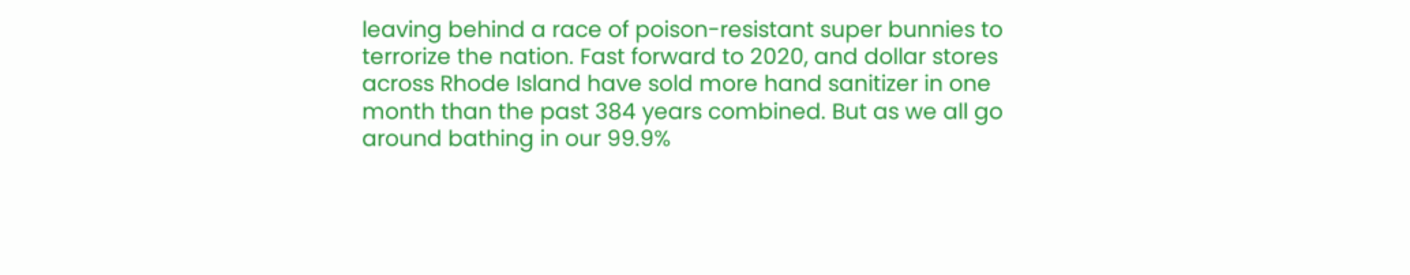leaving behind a race of poison-resistant super bunnies to terrorize the nation. Fast forward to 2020, and dollar stores across Rhode Island have sold more hand sanitizer in one month than the past 384 years combined. But as we all go around bathing in our 99.9%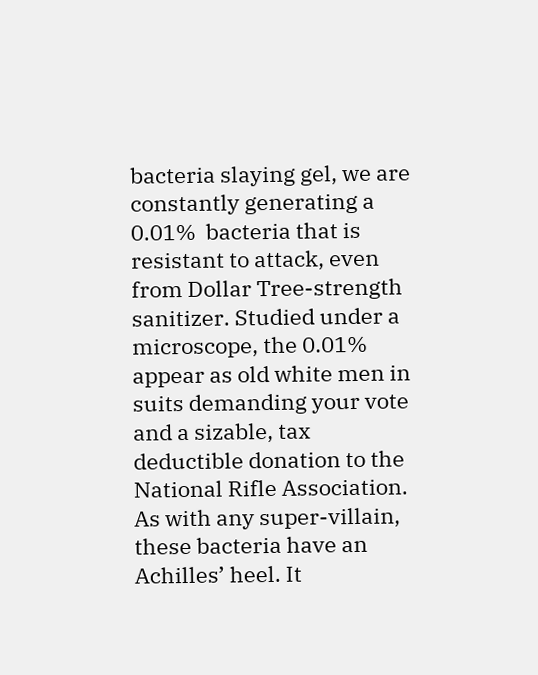bacteria slaying gel, we are constantly generating a 0.01%  bacteria that is resistant to attack, even from Dollar Tree-strength sanitizer. Studied under a microscope, the 0.01%  appear as old white men in suits demanding your vote and a sizable, tax deductible donation to the National Rifle Association. As with any super-villain, these bacteria have an Achilles’ heel. It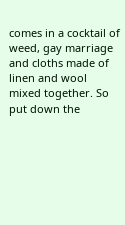comes in a cocktail of weed, gay marriage and cloths made of linen and wool mixed together. So put down the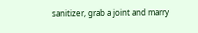sanitizer, grab a joint and marry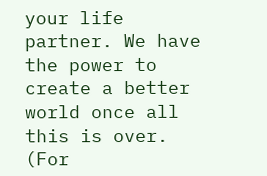your life partner. We have the power to create a better world once all this is over. (For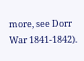more, see Dorr War 1841-1842).